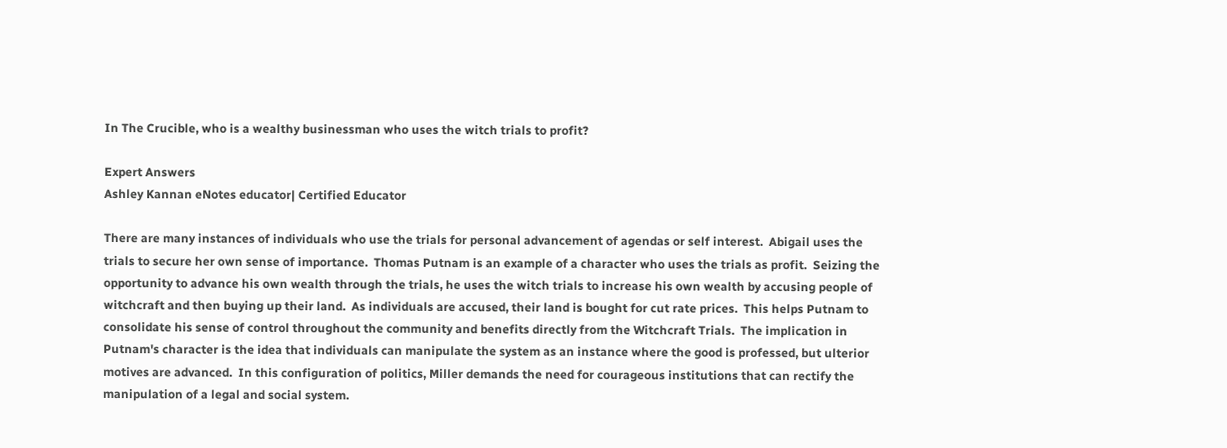In The Crucible, who is a wealthy businessman who uses the witch trials to profit?

Expert Answers
Ashley Kannan eNotes educator| Certified Educator

There are many instances of individuals who use the trials for personal advancement of agendas or self interest.  Abigail uses the trials to secure her own sense of importance.  Thomas Putnam is an example of a character who uses the trials as profit.  Seizing the opportunity to advance his own wealth through the trials, he uses the witch trials to increase his own wealth by accusing people of witchcraft and then buying up their land.  As individuals are accused, their land is bought for cut rate prices.  This helps Putnam to consolidate his sense of control throughout the community and benefits directly from the Witchcraft Trials.  The implication in Putnam's character is the idea that individuals can manipulate the system as an instance where the good is professed, but ulterior motives are advanced.  In this configuration of politics, Miller demands the need for courageous institutions that can rectify the manipulation of a legal and social system.